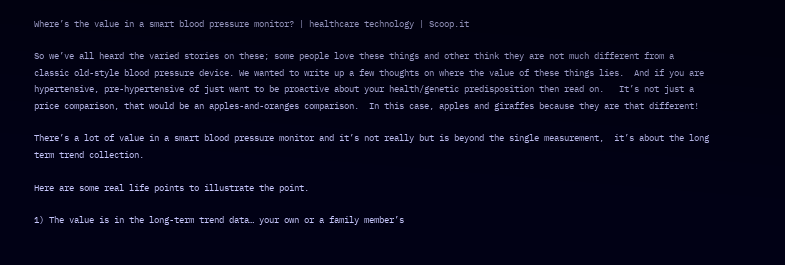Where’s the value in a smart blood pressure monitor? | healthcare technology | Scoop.it

So we’ve all heard the varied stories on these; some people love these things and other think they are not much different from a classic old-style blood pressure device. We wanted to write up a few thoughts on where the value of these things lies.  And if you are hypertensive, pre-hypertensive of just want to be proactive about your health/genetic predisposition then read on.   It’s not just a price comparison, that would be an apples-and-oranges comparison.  In this case, apples and giraffes because they are that different!

There’s a lot of value in a smart blood pressure monitor and it’s not really but is beyond the single measurement,  it’s about the long term trend collection.

Here are some real life points to illustrate the point.

1) The value is in the long-term trend data… your own or a family member’s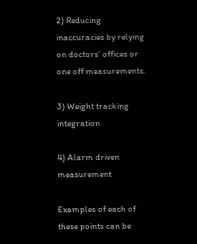2) Reducing inaccuracies by relying on doctors’ offices or one off measurements.

3) Weight tracking integration

4) Alarm driven measurement

Examples of each of these points can be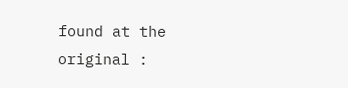found at the original :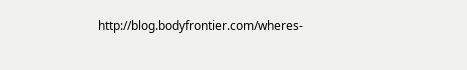http://blog.bodyfrontier.com/wheres-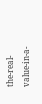the-real-value-in-a-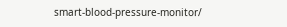smart-blood-pressure-monitor/